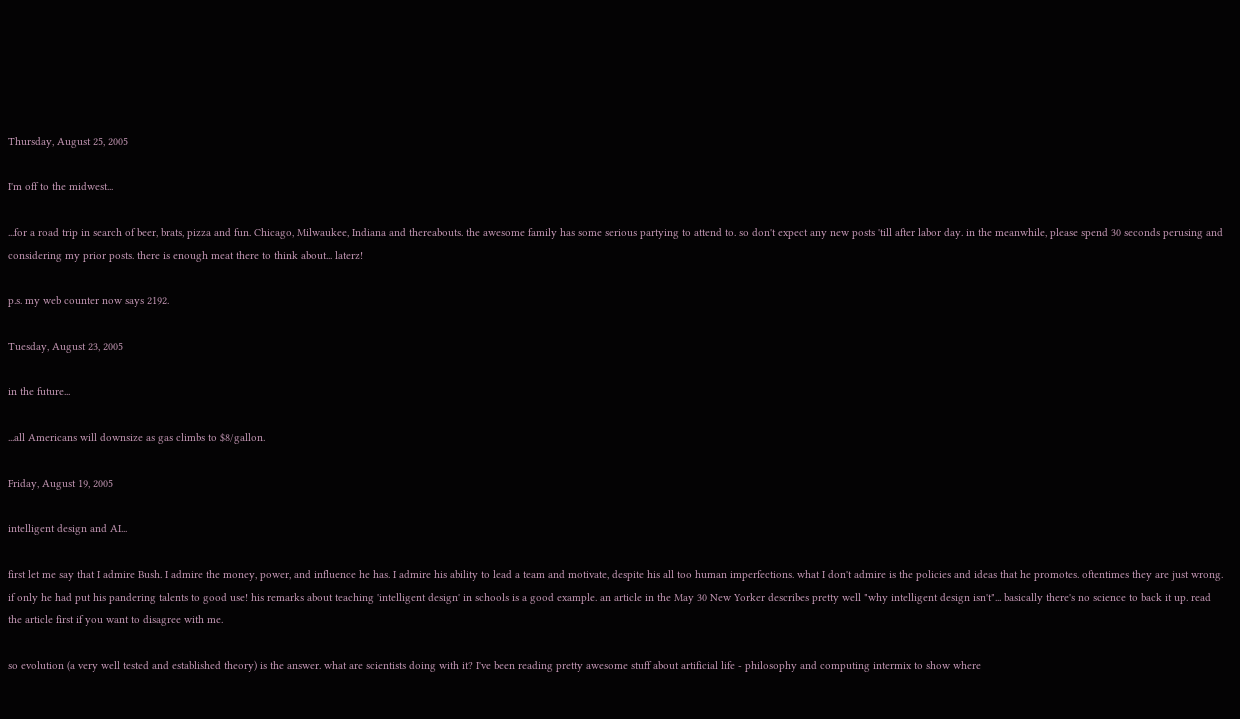Thursday, August 25, 2005

I'm off to the midwest...

...for a road trip in search of beer, brats, pizza and fun. Chicago, Milwaukee, Indiana and thereabouts. the awesome family has some serious partying to attend to. so don't expect any new posts 'till after labor day. in the meanwhile, please spend 30 seconds perusing and considering my prior posts. there is enough meat there to think about... laterz!

p.s. my web counter now says 2192.

Tuesday, August 23, 2005

in the future...

...all Americans will downsize as gas climbs to $8/gallon.

Friday, August 19, 2005

intelligent design and AI...

first let me say that I admire Bush. I admire the money, power, and influence he has. I admire his ability to lead a team and motivate, despite his all too human imperfections. what I don't admire is the policies and ideas that he promotes. oftentimes they are just wrong. if only he had put his pandering talents to good use! his remarks about teaching 'intelligent design' in schools is a good example. an article in the May 30 New Yorker describes pretty well "why intelligent design isn't"... basically there's no science to back it up. read the article first if you want to disagree with me.

so evolution (a very well tested and established theory) is the answer. what are scientists doing with it? I've been reading pretty awesome stuff about artificial life - philosophy and computing intermix to show where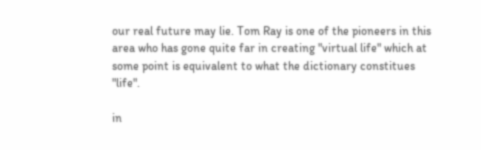our real future may lie. Tom Ray is one of the pioneers in this area who has gone quite far in creating "virtual life" which at some point is equivalent to what the dictionary constitues "life".

in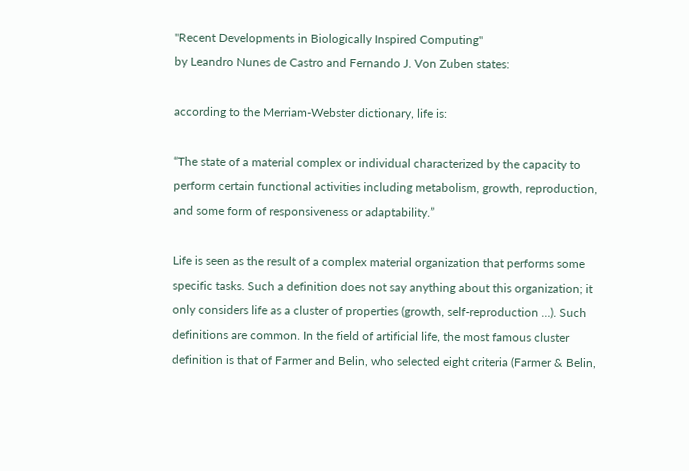"Recent Developments in Biologically Inspired Computing"
by Leandro Nunes de Castro and Fernando J. Von Zuben states:

according to the Merriam-Webster dictionary, life is:

“The state of a material complex or individual characterized by the capacity to perform certain functional activities including metabolism, growth, reproduction, and some form of responsiveness or adaptability.”

Life is seen as the result of a complex material organization that performs some specific tasks. Such a definition does not say anything about this organization; it only considers life as a cluster of properties (growth, self-reproduction …). Such definitions are common. In the field of artificial life, the most famous cluster definition is that of Farmer and Belin, who selected eight criteria (Farmer & Belin,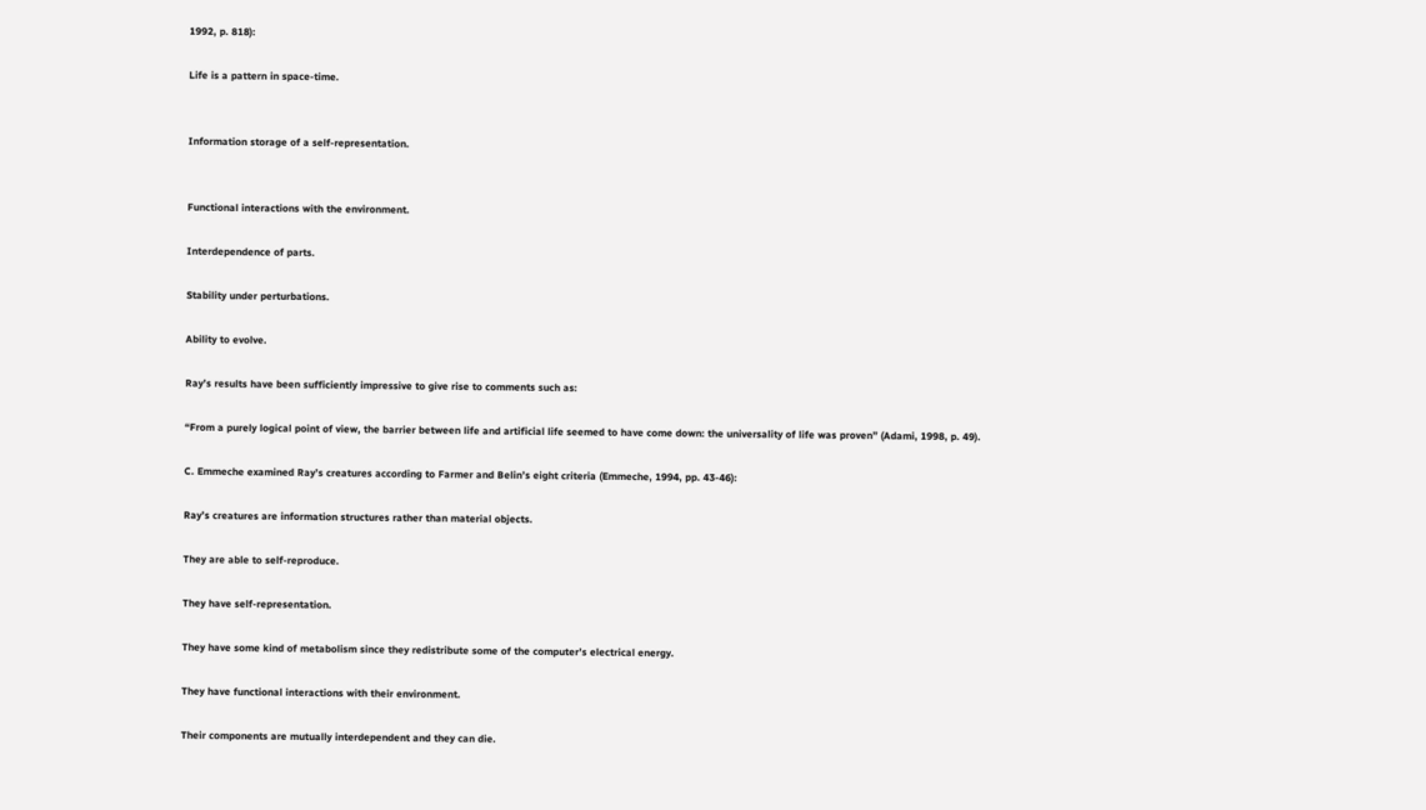1992, p. 818):

Life is a pattern in space-time.


Information storage of a self-representation.


Functional interactions with the environment.

Interdependence of parts.

Stability under perturbations.

Ability to evolve.

Ray’s results have been sufficiently impressive to give rise to comments such as:

“From a purely logical point of view, the barrier between life and artificial life seemed to have come down: the universality of life was proven” (Adami, 1998, p. 49).

C. Emmeche examined Ray’s creatures according to Farmer and Belin’s eight criteria (Emmeche, 1994, pp. 43-46):

Ray’s creatures are information structures rather than material objects.

They are able to self-reproduce.

They have self-representation.

They have some kind of metabolism since they redistribute some of the computer’s electrical energy.

They have functional interactions with their environment.

Their components are mutually interdependent and they can die.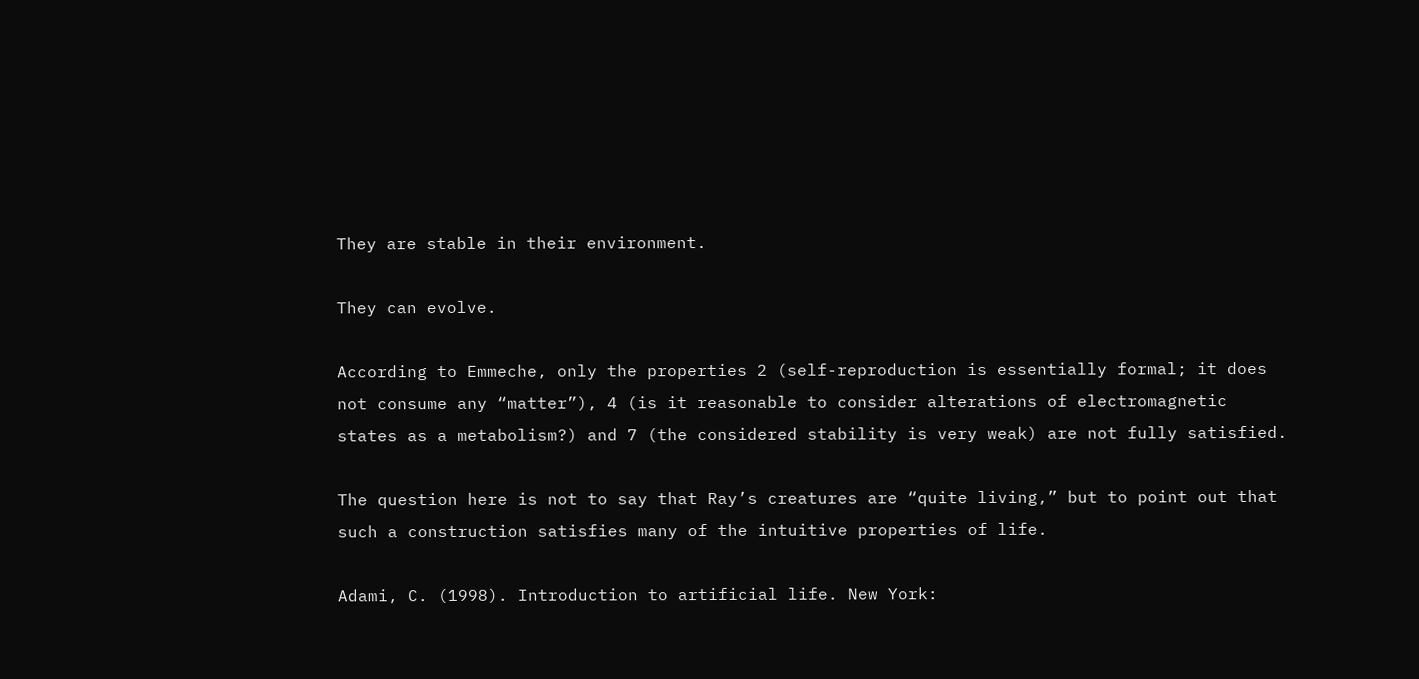They are stable in their environment.

They can evolve.

According to Emmeche, only the properties 2 (self-reproduction is essentially formal; it does not consume any “matter”), 4 (is it reasonable to consider alterations of electromagnetic states as a metabolism?) and 7 (the considered stability is very weak) are not fully satisfied.

The question here is not to say that Ray’s creatures are “quite living,” but to point out that such a construction satisfies many of the intuitive properties of life.

Adami, C. (1998). Introduction to artificial life. New York: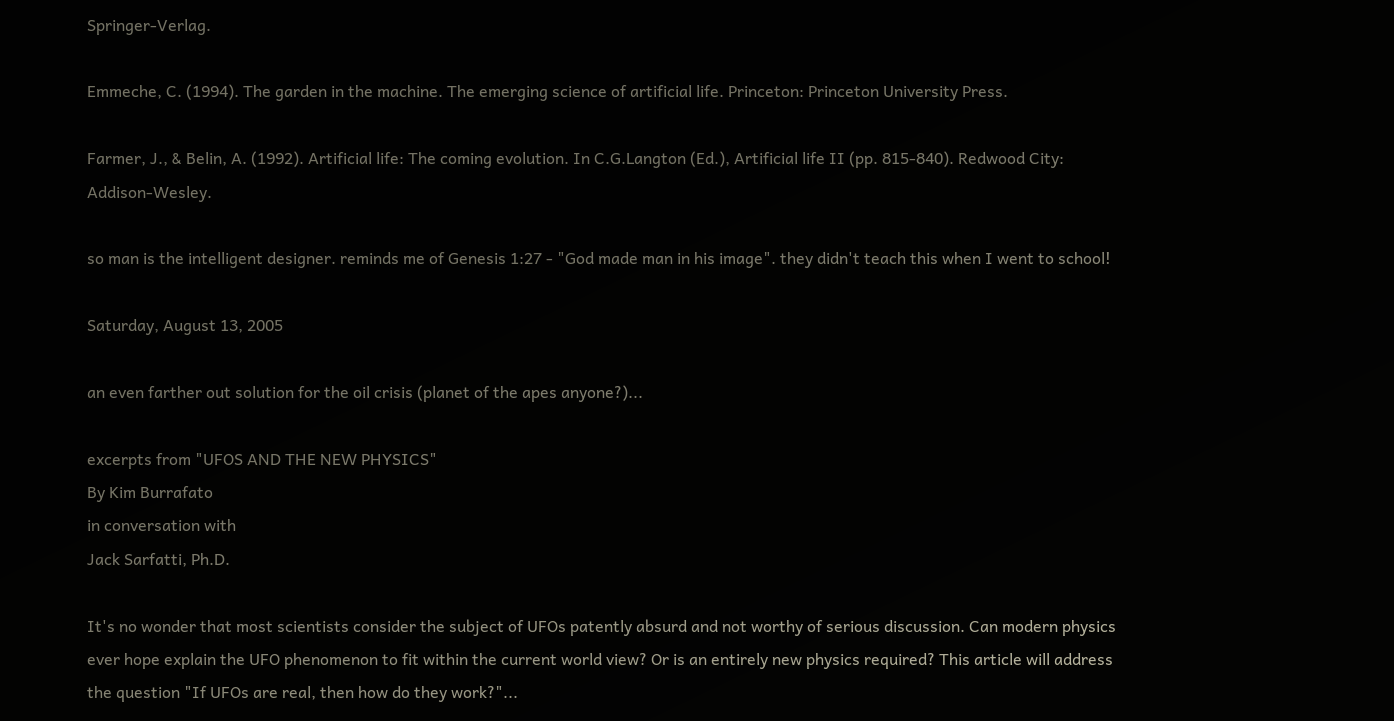Springer-Verlag.

Emmeche, C. (1994). The garden in the machine. The emerging science of artificial life. Princeton: Princeton University Press.

Farmer, J., & Belin, A. (1992). Artificial life: The coming evolution. In C.G.Langton (Ed.), Artificial life II (pp. 815-840). Redwood City: Addison-Wesley.

so man is the intelligent designer. reminds me of Genesis 1:27 - "God made man in his image". they didn't teach this when I went to school!

Saturday, August 13, 2005

an even farther out solution for the oil crisis (planet of the apes anyone?)...

excerpts from "UFOS AND THE NEW PHYSICS"
By Kim Burrafato
in conversation with
Jack Sarfatti, Ph.D.

It's no wonder that most scientists consider the subject of UFOs patently absurd and not worthy of serious discussion. Can modern physics ever hope explain the UFO phenomenon to fit within the current world view? Or is an entirely new physics required? This article will address the question "If UFOs are real, then how do they work?"...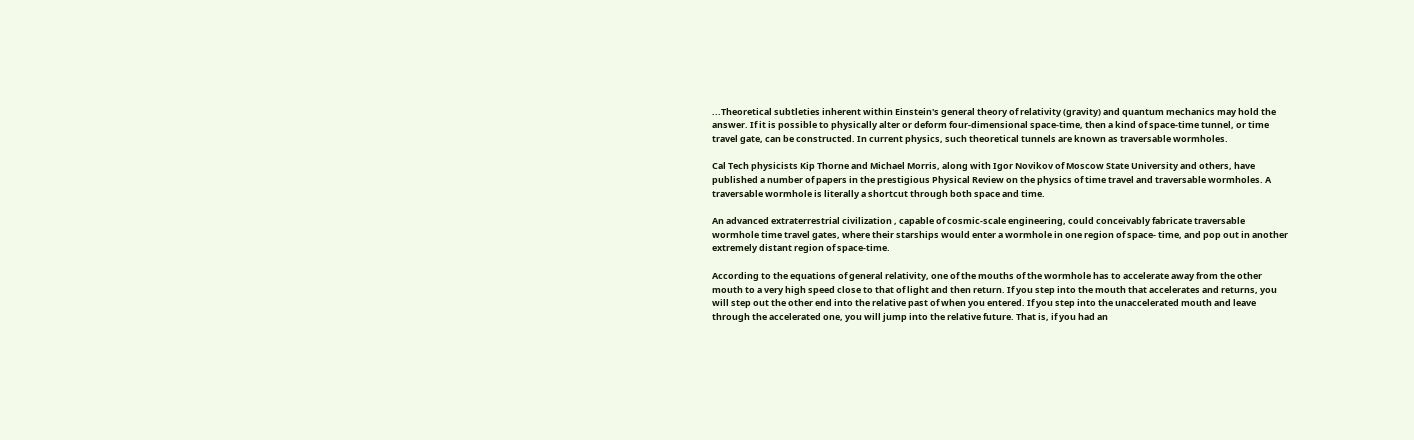...Theoretical subtleties inherent within Einstein's general theory of relativity (gravity) and quantum mechanics may hold the answer. If it is possible to physically alter or deform four-dimensional space-time, then a kind of space-time tunnel, or time travel gate, can be constructed. In current physics, such theoretical tunnels are known as traversable wormholes.

Cal Tech physicists Kip Thorne and Michael Morris, along with Igor Novikov of Moscow State University and others, have published a number of papers in the prestigious Physical Review on the physics of time travel and traversable wormholes. A traversable wormhole is literally a shortcut through both space and time.

An advanced extraterrestrial civilization , capable of cosmic-scale engineering, could conceivably fabricate traversable wormhole time travel gates, where their starships would enter a wormhole in one region of space- time, and pop out in another extremely distant region of space-time.

According to the equations of general relativity, one of the mouths of the wormhole has to accelerate away from the other mouth to a very high speed close to that of light and then return. If you step into the mouth that accelerates and returns, you will step out the other end into the relative past of when you entered. If you step into the unaccelerated mouth and leave through the accelerated one, you will jump into the relative future. That is, if you had an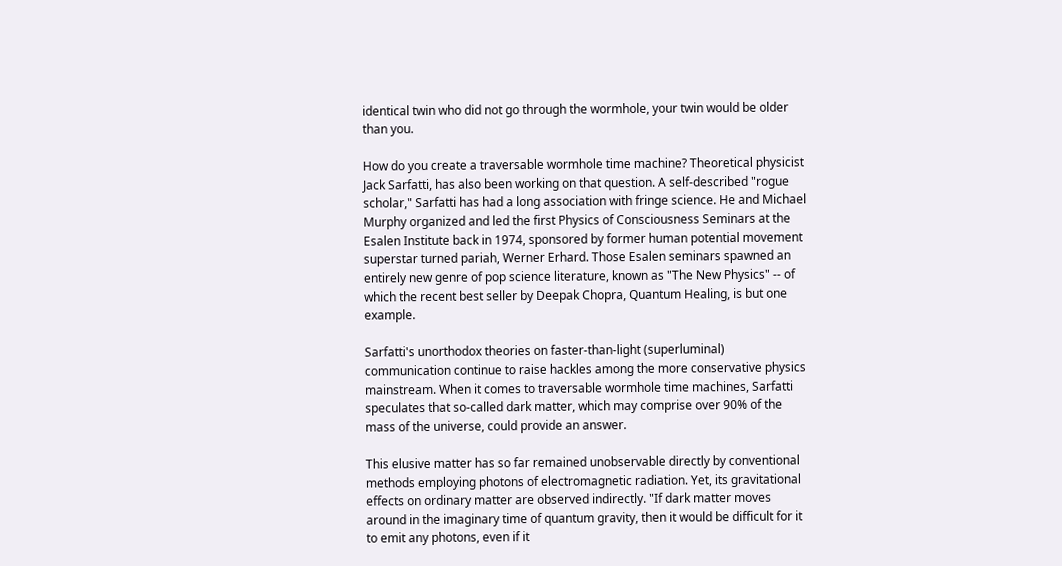identical twin who did not go through the wormhole, your twin would be older than you.

How do you create a traversable wormhole time machine? Theoretical physicist Jack Sarfatti, has also been working on that question. A self-described "rogue scholar," Sarfatti has had a long association with fringe science. He and Michael Murphy organized and led the first Physics of Consciousness Seminars at the Esalen Institute back in 1974, sponsored by former human potential movement superstar turned pariah, Werner Erhard. Those Esalen seminars spawned an entirely new genre of pop science literature, known as "The New Physics" -- of which the recent best seller by Deepak Chopra, Quantum Healing, is but one example.

Sarfatti's unorthodox theories on faster-than-light (superluminal) communication continue to raise hackles among the more conservative physics mainstream. When it comes to traversable wormhole time machines, Sarfatti speculates that so-called dark matter, which may comprise over 90% of the mass of the universe, could provide an answer.

This elusive matter has so far remained unobservable directly by conventional methods employing photons of electromagnetic radiation. Yet, its gravitational effects on ordinary matter are observed indirectly. "If dark matter moves around in the imaginary time of quantum gravity, then it would be difficult for it to emit any photons, even if it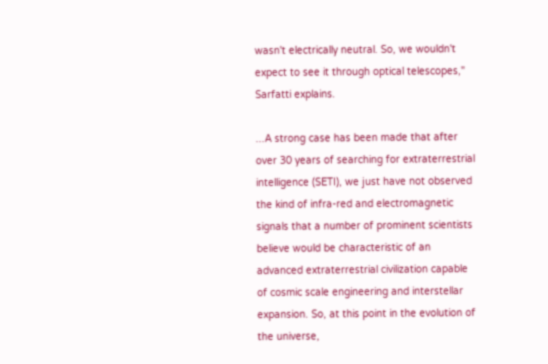wasn't electrically neutral. So, we wouldn't expect to see it through optical telescopes," Sarfatti explains.

...A strong case has been made that after over 30 years of searching for extraterrestrial intelligence (SETI), we just have not observed the kind of infra-red and electromagnetic signals that a number of prominent scientists believe would be characteristic of an advanced extraterrestrial civilization capable of cosmic scale engineering and interstellar expansion. So, at this point in the evolution of the universe,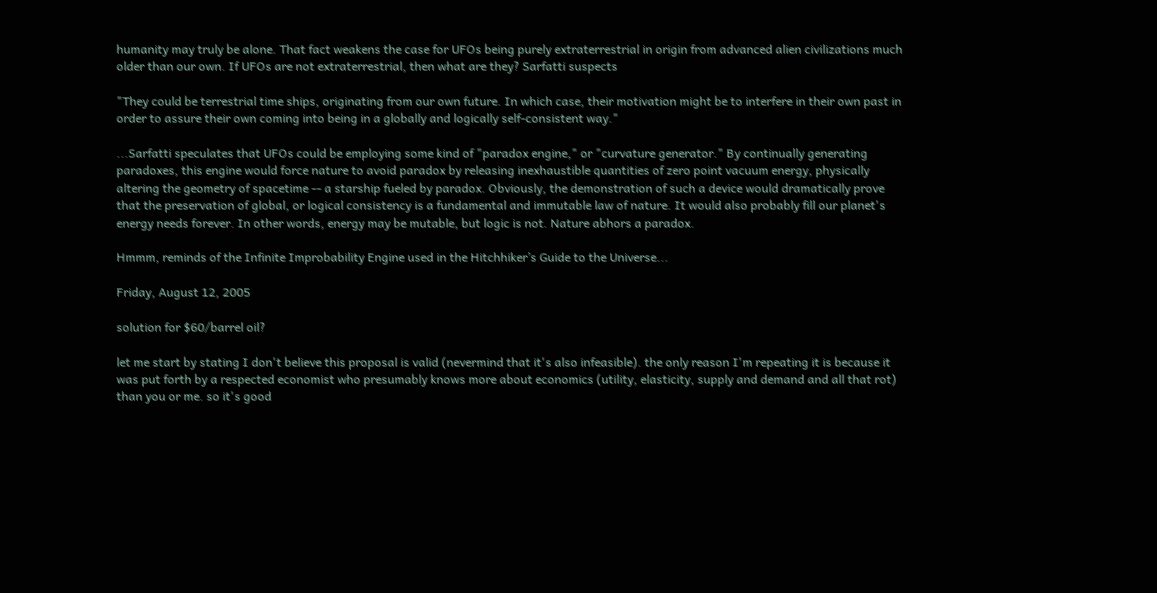humanity may truly be alone. That fact weakens the case for UFOs being purely extraterrestrial in origin from advanced alien civilizations much older than our own. If UFOs are not extraterrestrial, then what are they? Sarfatti suspects

"They could be terrestrial time ships, originating from our own future. In which case, their motivation might be to interfere in their own past in order to assure their own coming into being in a globally and logically self-consistent way."

...Sarfatti speculates that UFOs could be employing some kind of "paradox engine," or "curvature generator." By continually generating paradoxes, this engine would force nature to avoid paradox by releasing inexhaustible quantities of zero point vacuum energy, physically altering the geometry of spacetime -- a starship fueled by paradox. Obviously, the demonstration of such a device would dramatically prove that the preservation of global, or logical consistency is a fundamental and immutable law of nature. It would also probably fill our planet's energy needs forever. In other words, energy may be mutable, but logic is not. Nature abhors a paradox.

Hmmm, reminds of the Infinite Improbability Engine used in the Hitchhiker’s Guide to the Universe...

Friday, August 12, 2005

solution for $60/barrel oil?

let me start by stating I don't believe this proposal is valid (nevermind that it's also infeasible). the only reason I'm repeating it is because it was put forth by a respected economist who presumably knows more about economics (utility, elasticity, supply and demand and all that rot) than you or me. so it's good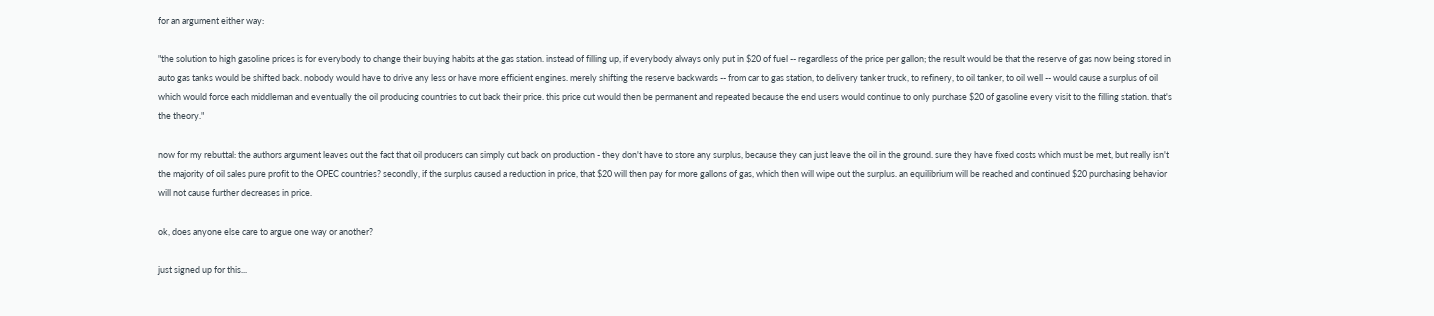for an argument either way:

"the solution to high gasoline prices is for everybody to change their buying habits at the gas station. instead of filling up, if everybody always only put in $20 of fuel -- regardless of the price per gallon; the result would be that the reserve of gas now being stored in auto gas tanks would be shifted back. nobody would have to drive any less or have more efficient engines. merely shifting the reserve backwards -- from car to gas station, to delivery tanker truck, to refinery, to oil tanker, to oil well -- would cause a surplus of oil which would force each middleman and eventually the oil producing countries to cut back their price. this price cut would then be permanent and repeated because the end users would continue to only purchase $20 of gasoline every visit to the filling station. that's the theory."

now for my rebuttal: the authors argument leaves out the fact that oil producers can simply cut back on production - they don't have to store any surplus, because they can just leave the oil in the ground. sure they have fixed costs which must be met, but really isn't the majority of oil sales pure profit to the OPEC countries? secondly, if the surplus caused a reduction in price, that $20 will then pay for more gallons of gas, which then will wipe out the surplus. an equilibrium will be reached and continued $20 purchasing behavior will not cause further decreases in price.

ok, does anyone else care to argue one way or another?

just signed up for this...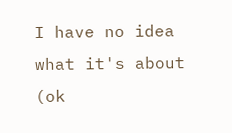I have no idea what it's about (ok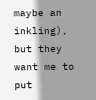maybe an inkling), but they want me to put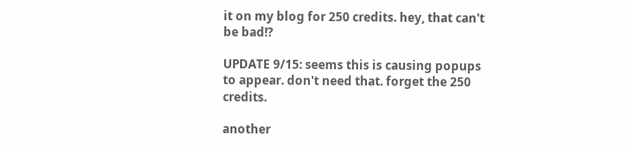it on my blog for 250 credits. hey, that can't be bad!?

UPDATE 9/15: seems this is causing popups to appear. don't need that. forget the 250 credits.

another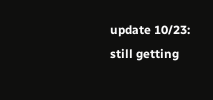update 10/23: still getting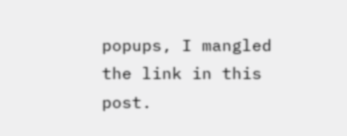popups, I mangled the link in this post.